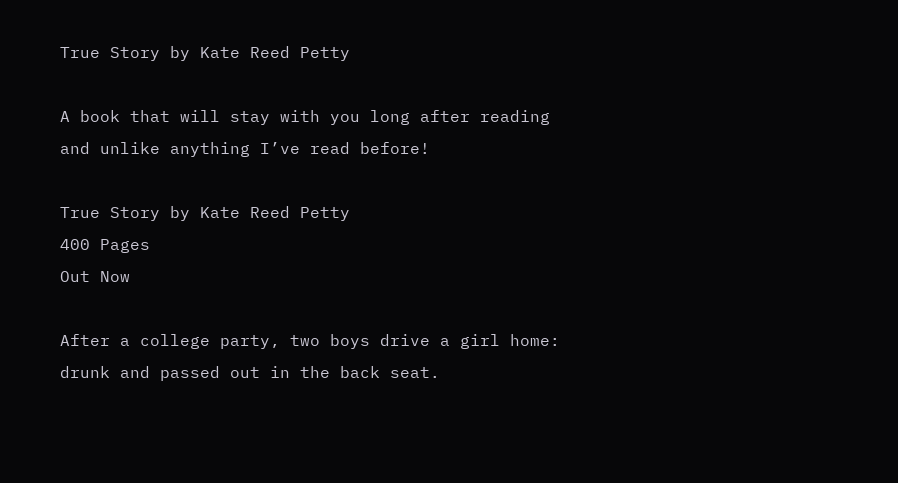True Story by Kate Reed Petty

A book that will stay with you long after reading and unlike anything I’ve read before!

True Story by Kate Reed Petty
400 Pages
Out Now

After a college party, two boys drive a girl home: drunk and passed out in the back seat.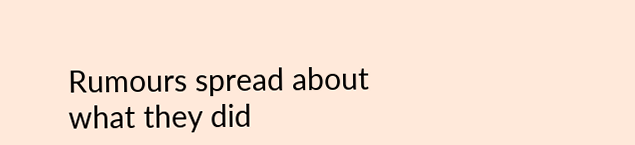Rumours spread about what they did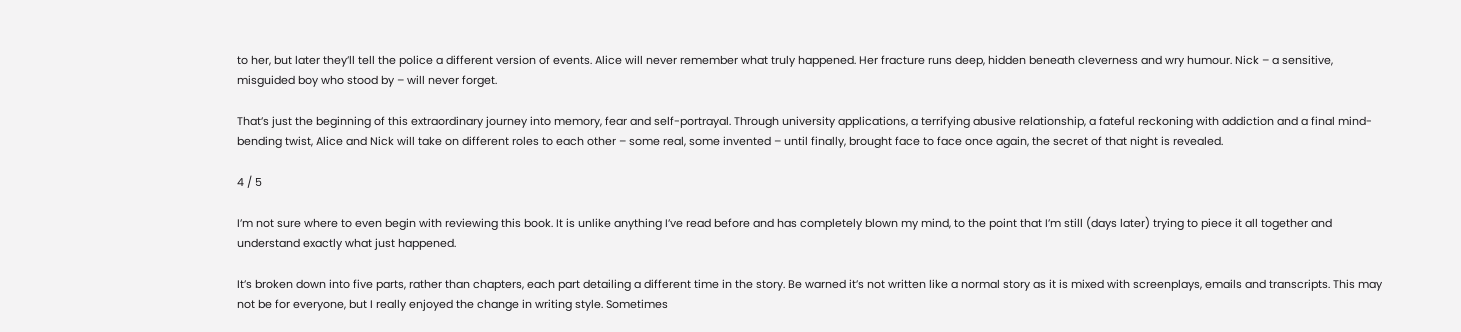to her, but later they’ll tell the police a different version of events. Alice will never remember what truly happened. Her fracture runs deep, hidden beneath cleverness and wry humour. Nick – a sensitive, misguided boy who stood by – will never forget.

That’s just the beginning of this extraordinary journey into memory, fear and self-portrayal. Through university applications, a terrifying abusive relationship, a fateful reckoning with addiction and a final mind-bending twist, Alice and Nick will take on different roles to each other – some real, some invented – until finally, brought face to face once again, the secret of that night is revealed.

4 / 5

I’m not sure where to even begin with reviewing this book. It is unlike anything I’ve read before and has completely blown my mind, to the point that I’m still (days later) trying to piece it all together and understand exactly what just happened.

It’s broken down into five parts, rather than chapters, each part detailing a different time in the story. Be warned it’s not written like a normal story as it is mixed with screenplays, emails and transcripts. This may not be for everyone, but I really enjoyed the change in writing style. Sometimes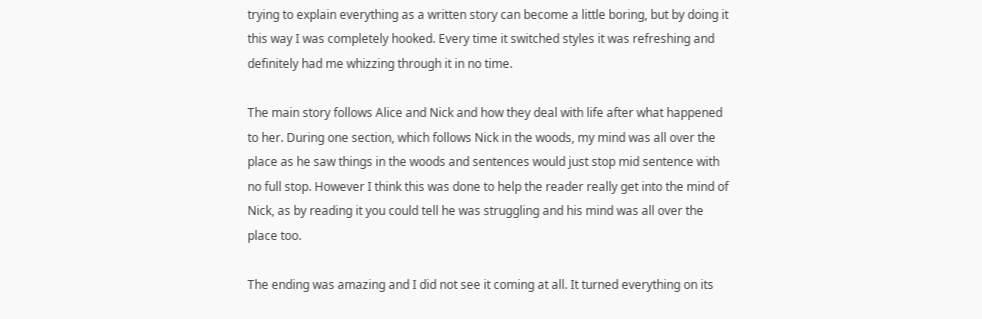trying to explain everything as a written story can become a little boring, but by doing it this way I was completely hooked. Every time it switched styles it was refreshing and definitely had me whizzing through it in no time.

The main story follows Alice and Nick and how they deal with life after what happened to her. During one section, which follows Nick in the woods, my mind was all over the place as he saw things in the woods and sentences would just stop mid sentence with no full stop. However I think this was done to help the reader really get into the mind of Nick, as by reading it you could tell he was struggling and his mind was all over the place too.

The ending was amazing and I did not see it coming at all. It turned everything on its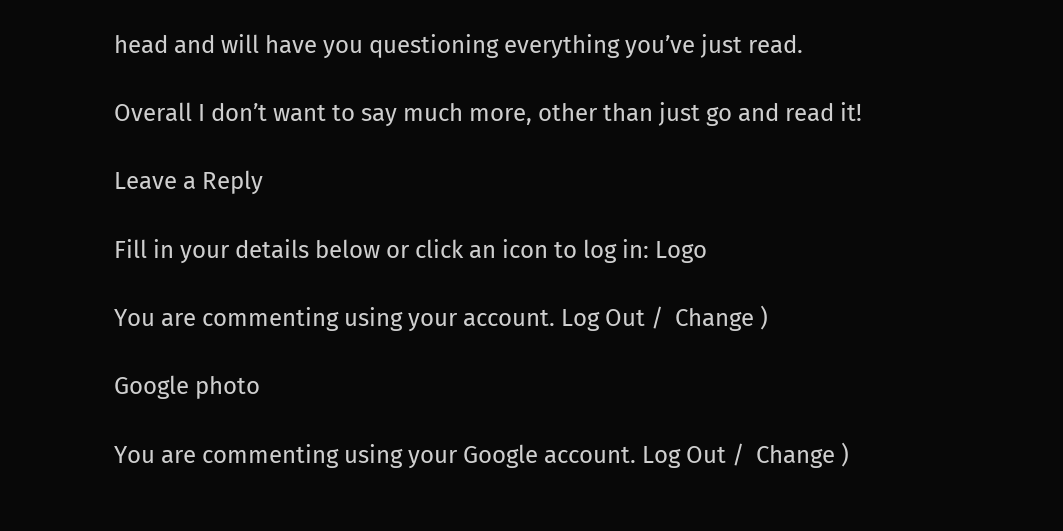head and will have you questioning everything you’ve just read.

Overall I don’t want to say much more, other than just go and read it!

Leave a Reply

Fill in your details below or click an icon to log in: Logo

You are commenting using your account. Log Out /  Change )

Google photo

You are commenting using your Google account. Log Out /  Change )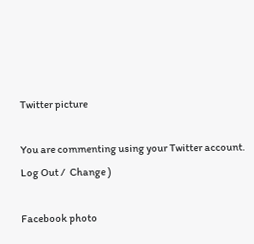Twitter picture

You are commenting using your Twitter account. Log Out /  Change )

Facebook photo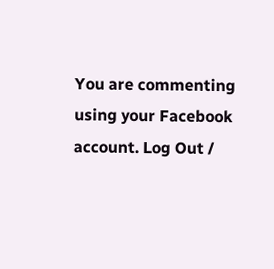You are commenting using your Facebook account. Log Out /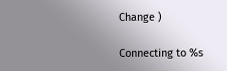Change )

Connecting to %s